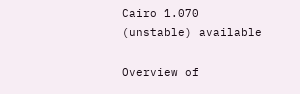Cairo 1.070 (unstable) available

Overview of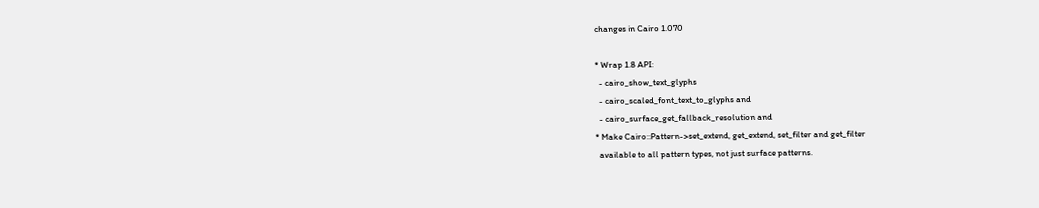changes in Cairo 1.070

* Wrap 1.8 API:
  - cairo_show_text_glyphs
  - cairo_scaled_font_text_to_glyphs and
  - cairo_surface_get_fallback_resolution and
* Make Cairo::Pattern->set_extend, get_extend, set_filter and get_filter
  available to all pattern types, not just surface patterns.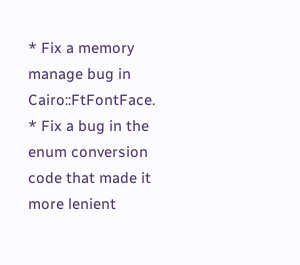* Fix a memory manage bug in Cairo::FtFontFace.
* Fix a bug in the enum conversion code that made it more lenient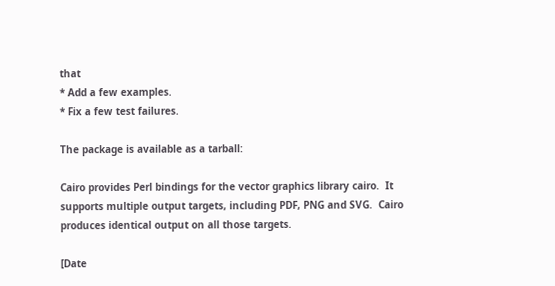that
* Add a few examples.
* Fix a few test failures.

The package is available as a tarball:

Cairo provides Perl bindings for the vector graphics library cairo.  It
supports multiple output targets, including PDF, PNG and SVG.  Cairo
produces identical output on all those targets.

[Date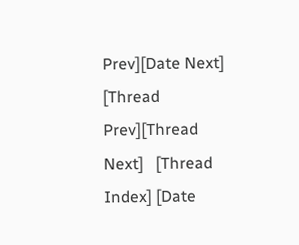Prev][Date Next]   [Thread Prev][Thread Next]   [Thread Index] [Date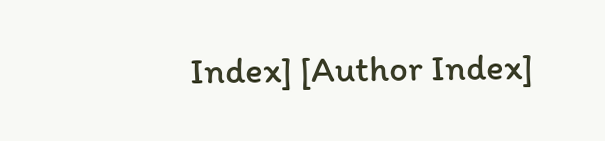Index] [Author Index]